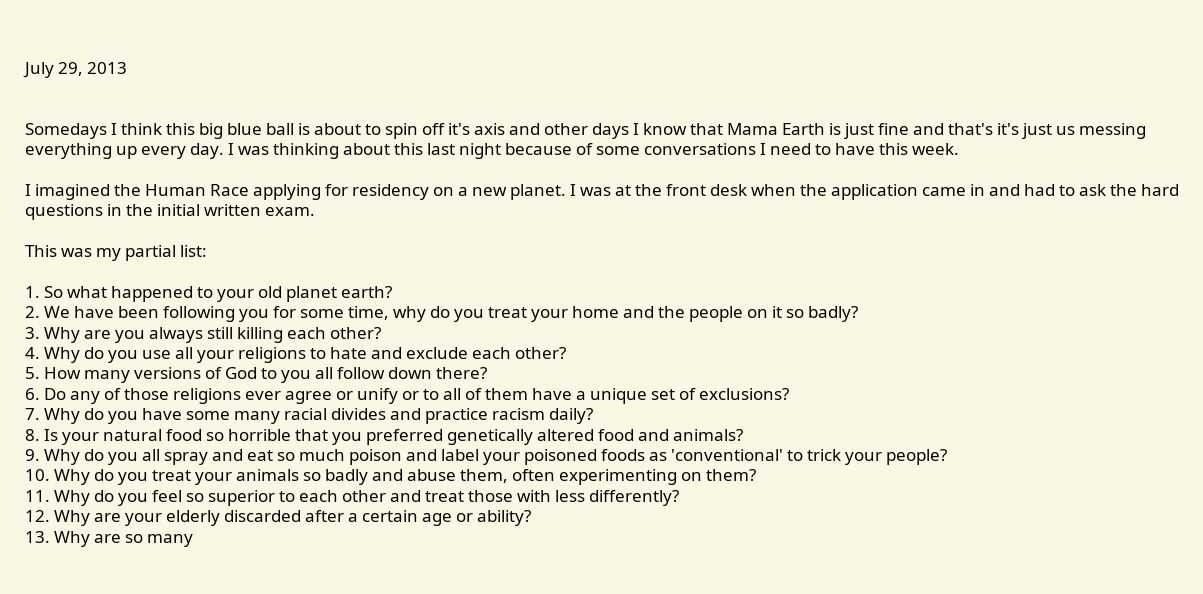July 29, 2013


Somedays I think this big blue ball is about to spin off it's axis and other days I know that Mama Earth is just fine and that's it's just us messing everything up every day. I was thinking about this last night because of some conversations I need to have this week.

I imagined the Human Race applying for residency on a new planet. I was at the front desk when the application came in and had to ask the hard questions in the initial written exam.

This was my partial list:

1. So what happened to your old planet earth?
2. We have been following you for some time, why do you treat your home and the people on it so badly?
3. Why are you always still killing each other?
4. Why do you use all your religions to hate and exclude each other?
5. How many versions of God to you all follow down there?
6. Do any of those religions ever agree or unify or to all of them have a unique set of exclusions?
7. Why do you have some many racial divides and practice racism daily?
8. Is your natural food so horrible that you preferred genetically altered food and animals?
9. Why do you all spray and eat so much poison and label your poisoned foods as 'conventional' to trick your people?
10. Why do you treat your animals so badly and abuse them, often experimenting on them?
11. Why do you feel so superior to each other and treat those with less differently?
12. Why are your elderly discarded after a certain age or ability?
13. Why are so many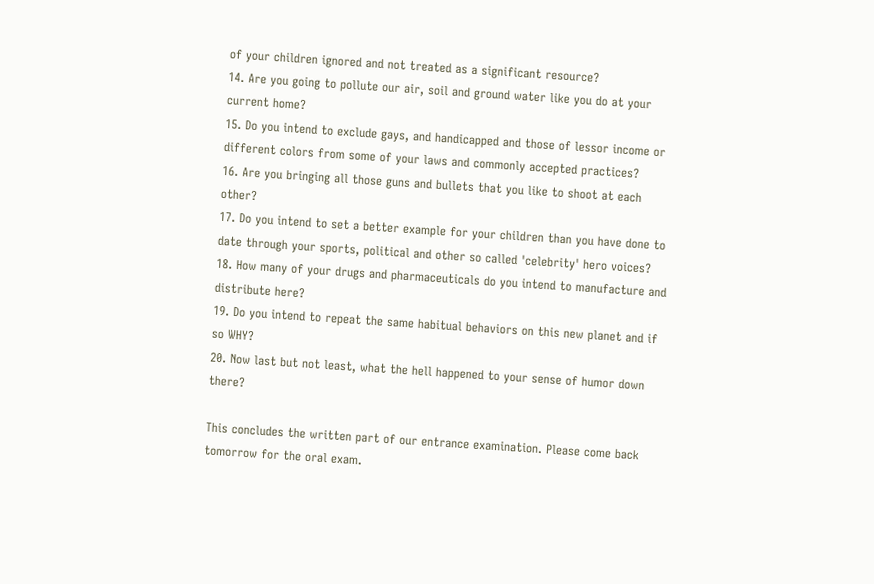of your children ignored and not treated as a significant resource?
14. Are you going to pollute our air, soil and ground water like you do at your current home?
15. Do you intend to exclude gays, and handicapped and those of lessor income or different colors from some of your laws and commonly accepted practices?
16. Are you bringing all those guns and bullets that you like to shoot at each other?
17. Do you intend to set a better example for your children than you have done to date through your sports, political and other so called 'celebrity' hero voices?
18. How many of your drugs and pharmaceuticals do you intend to manufacture and distribute here?
19. Do you intend to repeat the same habitual behaviors on this new planet and if so WHY?
20. Now last but not least, what the hell happened to your sense of humor down there?

This concludes the written part of our entrance examination. Please come back tomorrow for the oral exam.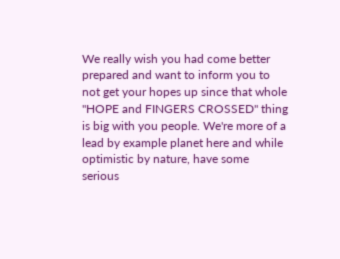We really wish you had come better prepared and want to inform you to not get your hopes up since that whole "HOPE and FINGERS CROSSED" thing is big with you people. We're more of a lead by example planet here and while optimistic by nature, have some serious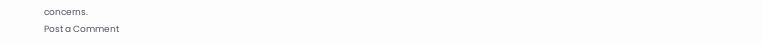concerns.
Post a Comment